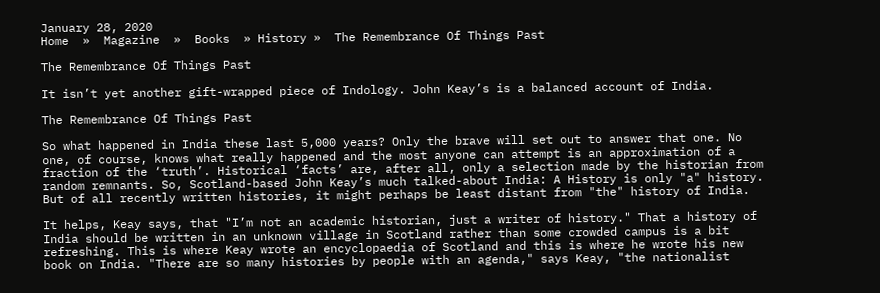January 28, 2020
Home  »  Magazine  »  Books  » History »  The Remembrance Of Things Past

The Remembrance Of Things Past

It isn’t yet another gift-wrapped piece of Indology. John Keay’s is a balanced account of India.

The Remembrance Of Things Past

So what happened in India these last 5,000 years? Only the brave will set out to answer that one. No one, of course, knows what really happened and the most anyone can attempt is an approximation of a fraction of the ‘truth’. Historical ‘facts’ are, after all, only a selection made by the historian from random remnants. So, Scotland-based John Keay’s much talked-about India: A History is only "a" history. But of all recently written histories, it might perhaps be least distant from "the" history of India.

It helps, Keay says, that "I’m not an academic historian, just a writer of history." That a history of India should be written in an unknown village in Scotland rather than some crowded campus is a bit refreshing. This is where Keay wrote an encyclopaedia of Scotland and this is where he wrote his new book on India. "There are so many histories by people with an agenda," says Keay, "the nationalist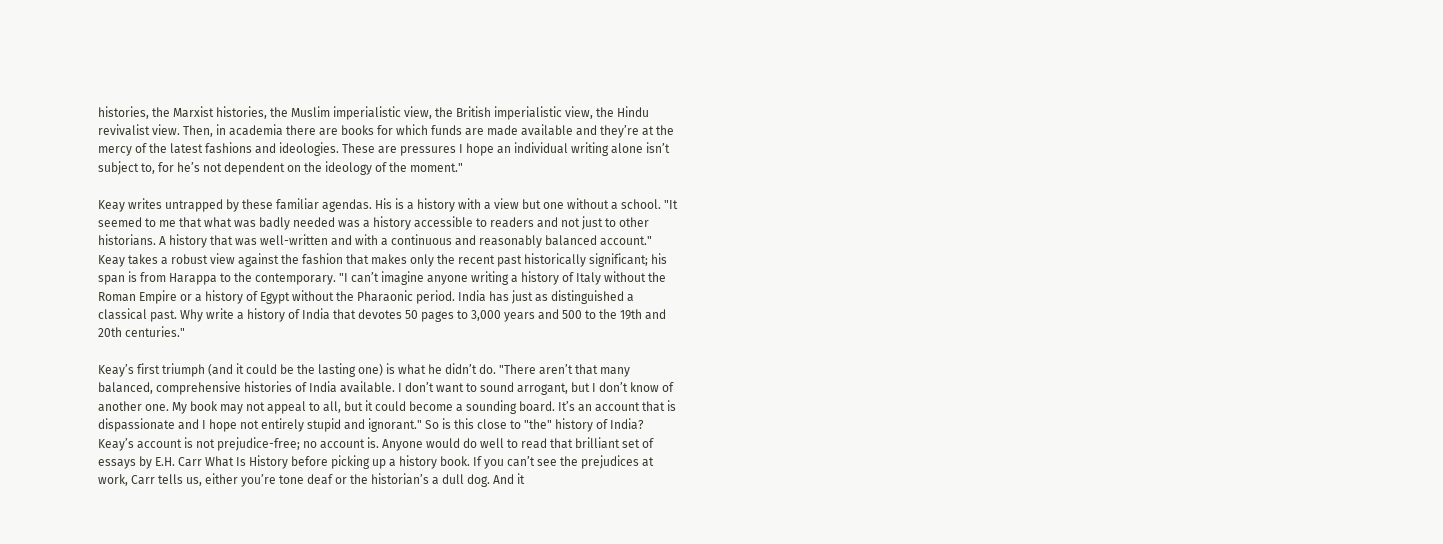histories, the Marxist histories, the Muslim imperialistic view, the British imperialistic view, the Hindu revivalist view. Then, in academia there are books for which funds are made available and they’re at the mercy of the latest fashions and ideologies. These are pressures I hope an individual writing alone isn’t subject to, for he’s not dependent on the ideology of the moment."

Keay writes untrapped by these familiar agendas. His is a history with a view but one without a school. "It seemed to me that what was badly needed was a history accessible to readers and not just to other historians. A history that was well-written and with a continuous and reasonably balanced account." Keay takes a robust view against the fashion that makes only the recent past historically significant; his span is from Harappa to the contemporary. "I can’t imagine anyone writing a history of Italy without the Roman Empire or a history of Egypt without the Pharaonic period. India has just as distinguished a classical past. Why write a history of India that devotes 50 pages to 3,000 years and 500 to the 19th and 20th centuries."

Keay’s first triumph (and it could be the lasting one) is what he didn’t do. "There aren’t that many balanced, comprehensive histories of India available. I don’t want to sound arrogant, but I don’t know of another one. My book may not appeal to all, but it could become a sounding board. It’s an account that is dispassionate and I hope not entirely stupid and ignorant." So is this close to "the" history of India? Keay’s account is not prejudice-free; no account is. Anyone would do well to read that brilliant set of essays by E.H. Carr What Is History before picking up a history book. If you can’t see the prejudices at work, Carr tells us, either you’re tone deaf or the historian’s a dull dog. And it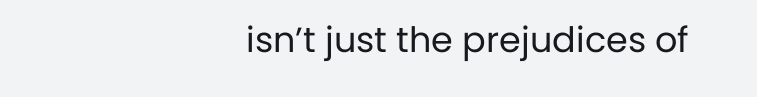isn’t just the prejudices of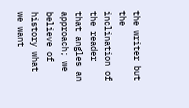the writer but the inclination of the reader that angles an approach; we believe of history what we want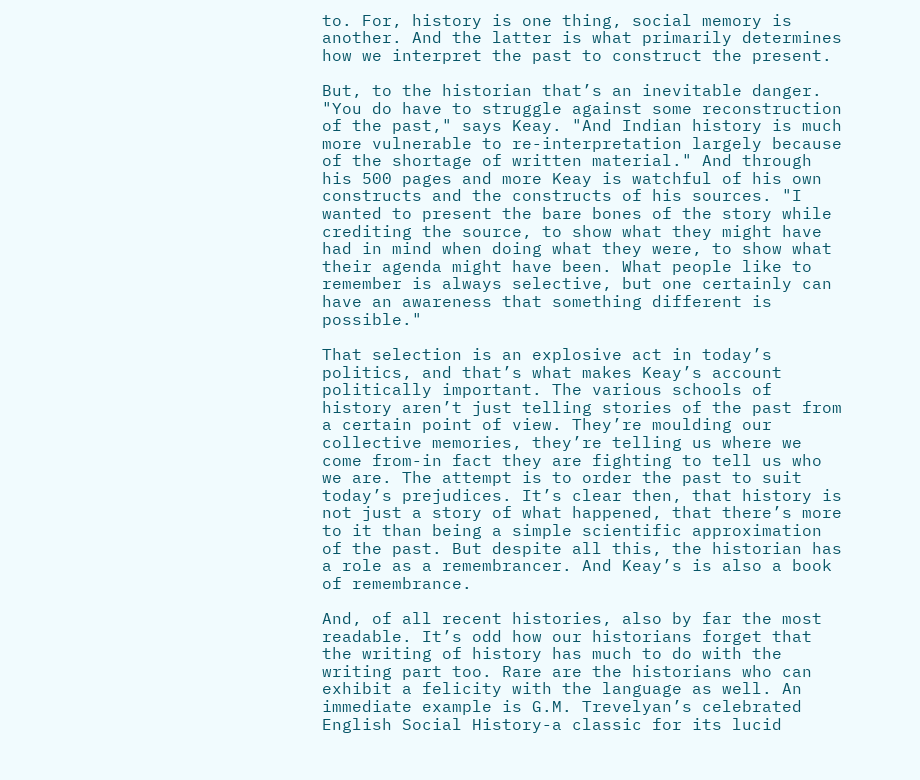to. For, history is one thing, social memory is another. And the latter is what primarily determines how we interpret the past to construct the present.

But, to the historian that’s an inevitable danger. "You do have to struggle against some reconstruction of the past," says Keay. "And Indian history is much more vulnerable to re-interpretation largely because of the shortage of written material." And through his 500 pages and more Keay is watchful of his own constructs and the constructs of his sources. "I wanted to present the bare bones of the story while crediting the source, to show what they might have had in mind when doing what they were, to show what their agenda might have been. What people like to remember is always selective, but one certainly can have an awareness that something different is possible."

That selection is an explosive act in today’s politics, and that’s what makes Keay’s account politically important. The various schools of history aren’t just telling stories of the past from a certain point of view. They’re moulding our collective memories, they’re telling us where we come from-in fact they are fighting to tell us who we are. The attempt is to order the past to suit today’s prejudices. It’s clear then, that history is not just a story of what happened, that there’s more to it than being a simple scientific approximation of the past. But despite all this, the historian has a role as a remembrancer. And Keay’s is also a book of remembrance.

And, of all recent histories, also by far the most readable. It’s odd how our historians forget that the writing of history has much to do with the writing part too. Rare are the historians who can exhibit a felicity with the language as well. An immediate example is G.M. Trevelyan’s celebrated English Social History-a classic for its lucid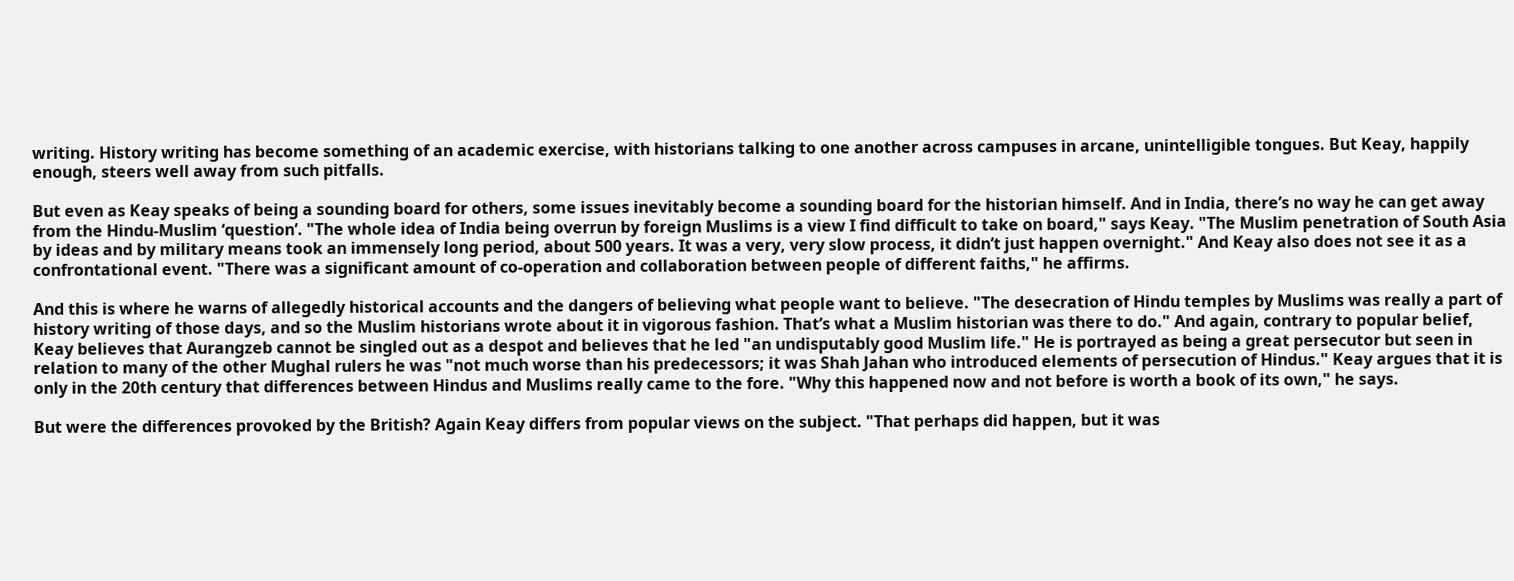writing. History writing has become something of an academic exercise, with historians talking to one another across campuses in arcane, unintelligible tongues. But Keay, happily enough, steers well away from such pitfalls.

But even as Keay speaks of being a sounding board for others, some issues inevitably become a sounding board for the historian himself. And in India, there’s no way he can get away from the Hindu-Muslim ‘question’. "The whole idea of India being overrun by foreign Muslims is a view I find difficult to take on board," says Keay. "The Muslim penetration of South Asia by ideas and by military means took an immensely long period, about 500 years. It was a very, very slow process, it didn’t just happen overnight." And Keay also does not see it as a confrontational event. "There was a significant amount of co-operation and collaboration between people of different faiths," he affirms.

And this is where he warns of allegedly historical accounts and the dangers of believing what people want to believe. "The desecration of Hindu temples by Muslims was really a part of history writing of those days, and so the Muslim historians wrote about it in vigorous fashion. That’s what a Muslim historian was there to do." And again, contrary to popular belief, Keay believes that Aurangzeb cannot be singled out as a despot and believes that he led "an undisputably good Muslim life." He is portrayed as being a great persecutor but seen in relation to many of the other Mughal rulers he was "not much worse than his predecessors; it was Shah Jahan who introduced elements of persecution of Hindus." Keay argues that it is only in the 20th century that differences between Hindus and Muslims really came to the fore. "Why this happened now and not before is worth a book of its own," he says.

But were the differences provoked by the British? Again Keay differs from popular views on the subject. "That perhaps did happen, but it was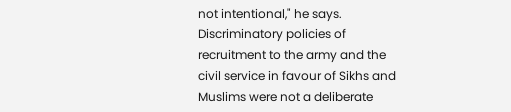not intentional," he says. Discriminatory policies of recruitment to the army and the civil service in favour of Sikhs and Muslims were not a deliberate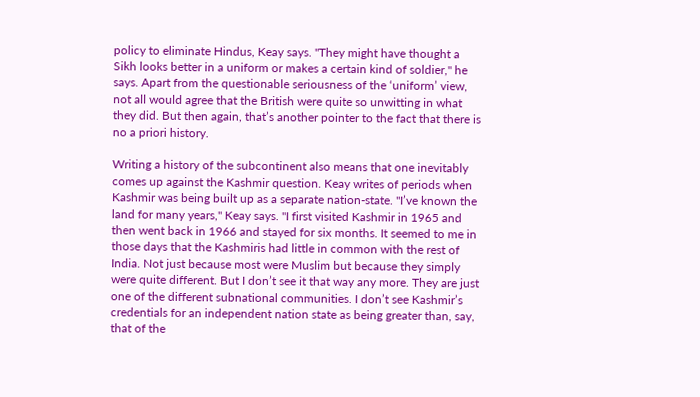policy to eliminate Hindus, Keay says. "They might have thought a Sikh looks better in a uniform or makes a certain kind of soldier," he says. Apart from the questionable seriousness of the ‘uniform’ view, not all would agree that the British were quite so unwitting in what they did. But then again, that’s another pointer to the fact that there is no a priori history.

Writing a history of the subcontinent also means that one inevitably comes up against the Kashmir question. Keay writes of periods when Kashmir was being built up as a separate nation-state. "I’ve known the land for many years," Keay says. "I first visited Kashmir in 1965 and then went back in 1966 and stayed for six months. It seemed to me in those days that the Kashmiris had little in common with the rest of India. Not just because most were Muslim but because they simply were quite different. But I don’t see it that way any more. They are just one of the different subnational communities. I don’t see Kashmir’s credentials for an independent nation state as being greater than, say, that of the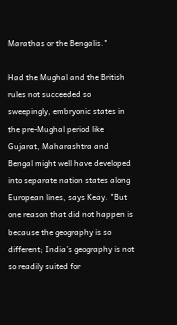Marathas or the Bengalis."

Had the Mughal and the British rules not succeeded so sweepingly, embryonic states in the pre-Mughal period like Gujarat, Maharashtra and Bengal might well have developed into separate nation states along European lines, says Keay. "But one reason that did not happen is because the geography is so different; India’s geography is not so readily suited for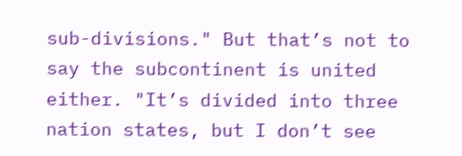sub-divisions." But that’s not to say the subcontinent is united either. "It’s divided into three nation states, but I don’t see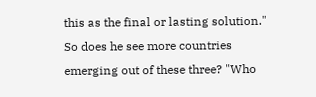this as the final or lasting solution." So does he see more countries emerging out of these three? "Who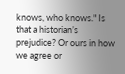knows, who knows." Is that a historian’s prejudice? Or ours in how we agree or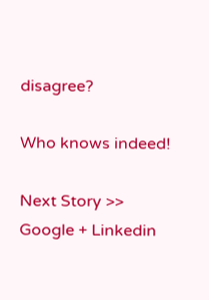disagree?

Who knows indeed!

Next Story >>
Google + Linkedin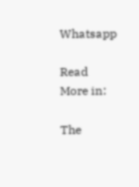Whatsapp

Read More in:

The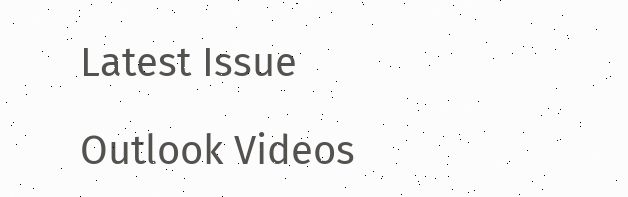Latest Issue

Outlook Videos